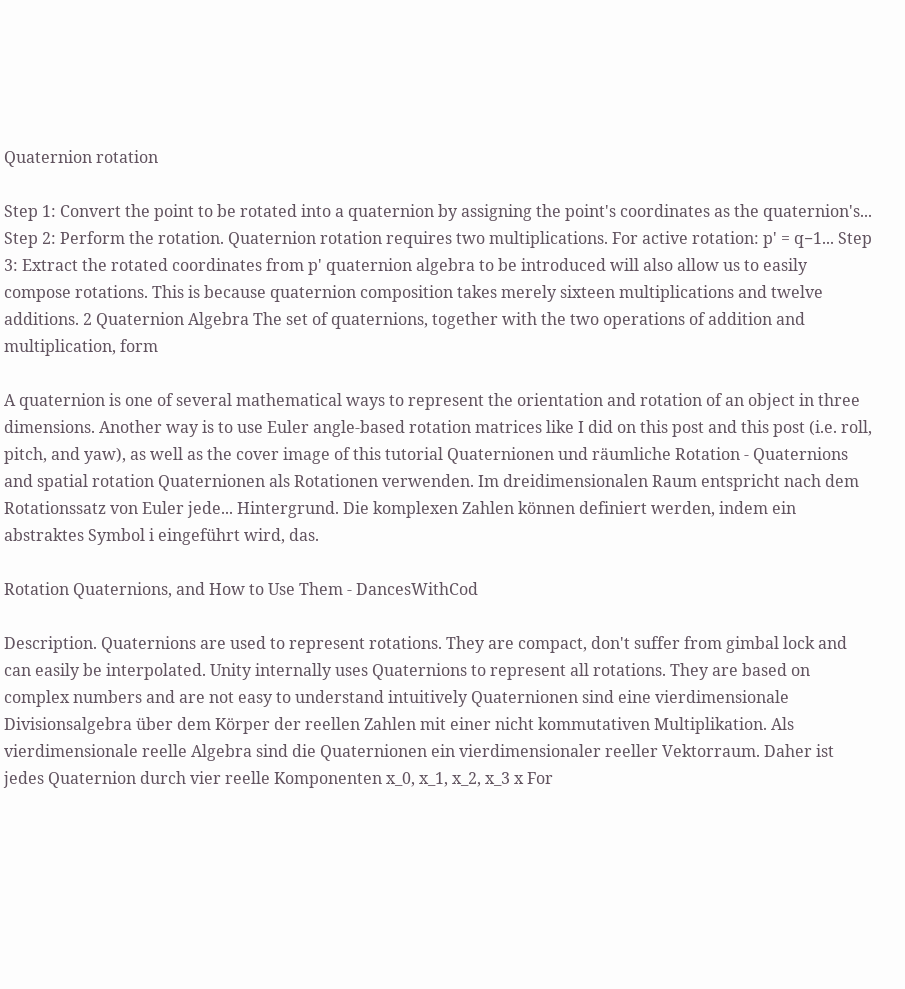Quaternion rotation

Step 1: Convert the point to be rotated into a quaternion by assigning the point's coordinates as the quaternion's... Step 2: Perform the rotation. Quaternion rotation requires two multiplications. For active rotation: p' = q−1... Step 3: Extract the rotated coordinates from p' quaternion algebra to be introduced will also allow us to easily compose rotations. This is because quaternion composition takes merely sixteen multiplications and twelve additions. 2 Quaternion Algebra The set of quaternions, together with the two operations of addition and multiplication, form

A quaternion is one of several mathematical ways to represent the orientation and rotation of an object in three dimensions. Another way is to use Euler angle-based rotation matrices like I did on this post and this post (i.e. roll, pitch, and yaw), as well as the cover image of this tutorial Quaternionen und räumliche Rotation - Quaternions and spatial rotation Quaternionen als Rotationen verwenden. Im dreidimensionalen Raum entspricht nach dem Rotationssatz von Euler jede... Hintergrund. Die komplexen Zahlen können definiert werden, indem ein abstraktes Symbol i eingeführt wird, das.

Rotation Quaternions, and How to Use Them - DancesWithCod

Description. Quaternions are used to represent rotations. They are compact, don't suffer from gimbal lock and can easily be interpolated. Unity internally uses Quaternions to represent all rotations. They are based on complex numbers and are not easy to understand intuitively Quaternionen sind eine vierdimensionale Divisionsalgebra über dem Körper der reellen Zahlen mit einer nicht kommutativen Multiplikation. Als vierdimensionale reelle Algebra sind die Quaternionen ein vierdimensionaler reeller Vektorraum. Daher ist jedes Quaternion durch vier reelle Komponenten x_0, x_1, x_2, x_3 x For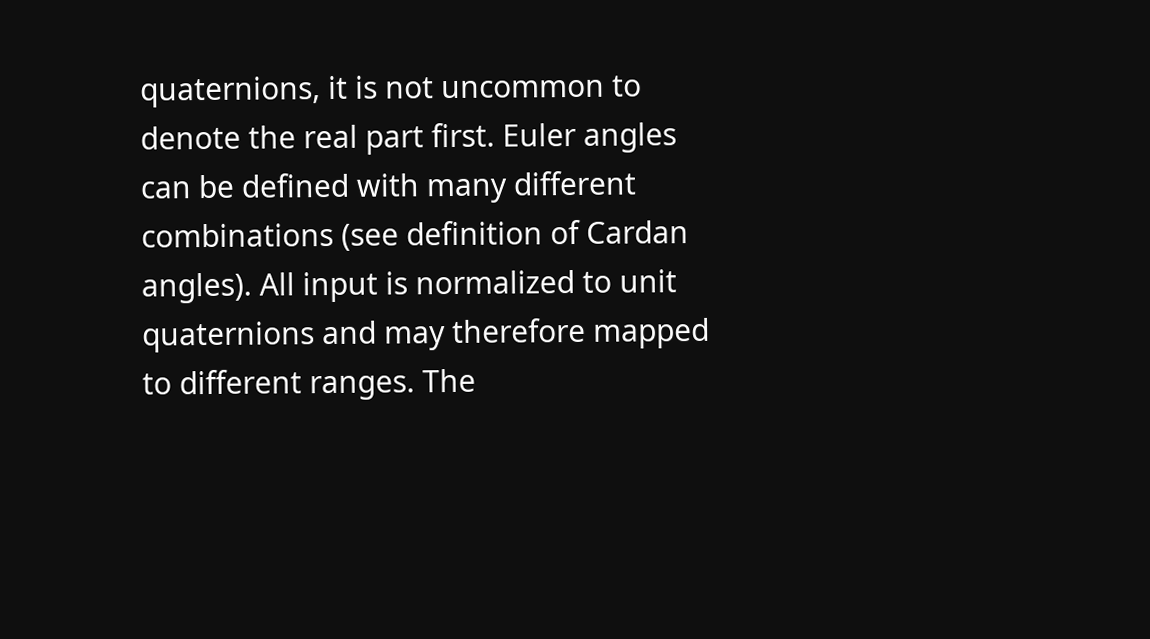quaternions, it is not uncommon to denote the real part first. Euler angles can be defined with many different combinations (see definition of Cardan angles). All input is normalized to unit quaternions and may therefore mapped to different ranges. The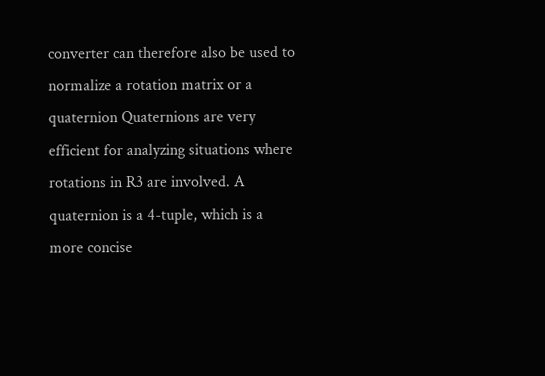converter can therefore also be used to normalize a rotation matrix or a quaternion Quaternions are very efficient for analyzing situations where rotations in R3 are involved. A quaternion is a 4-tuple, which is a more concise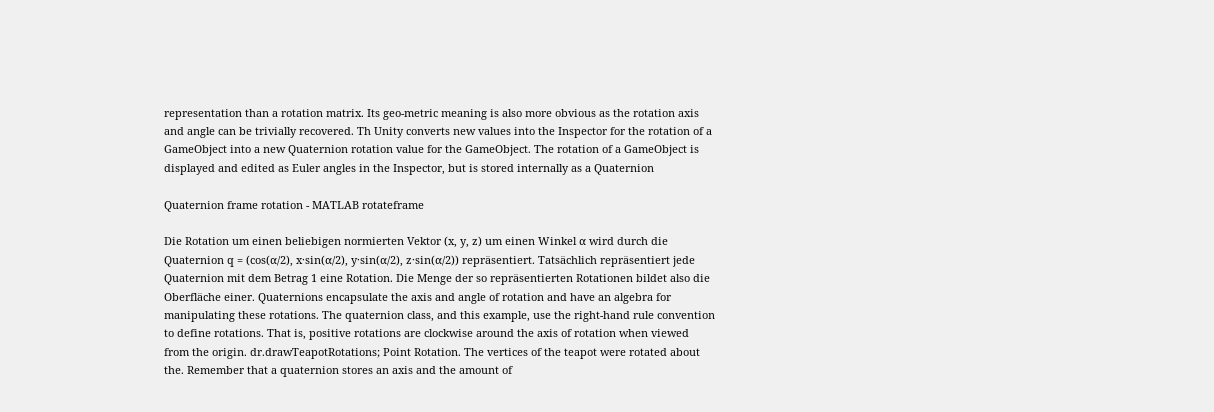representation than a rotation matrix. Its geo-metric meaning is also more obvious as the rotation axis and angle can be trivially recovered. Th Unity converts new values into the Inspector for the rotation of a GameObject into a new Quaternion rotation value for the GameObject. The rotation of a GameObject is displayed and edited as Euler angles in the Inspector, but is stored internally as a Quaternion

Quaternion frame rotation - MATLAB rotateframe

Die Rotation um einen beliebigen normierten Vektor (x, y, z) um einen Winkel α wird durch die Quaternion q = (cos(α/2), x·sin(α/2), y·sin(α/2), z·sin(α/2)) repräsentiert. Tatsächlich repräsentiert jede Quaternion mit dem Betrag 1 eine Rotation. Die Menge der so repräsentierten Rotationen bildet also die Oberfläche einer. Quaternions encapsulate the axis and angle of rotation and have an algebra for manipulating these rotations. The quaternion class, and this example, use the right-hand rule convention to define rotations. That is, positive rotations are clockwise around the axis of rotation when viewed from the origin. dr.drawTeapotRotations; Point Rotation. The vertices of the teapot were rotated about the. Remember that a quaternion stores an axis and the amount of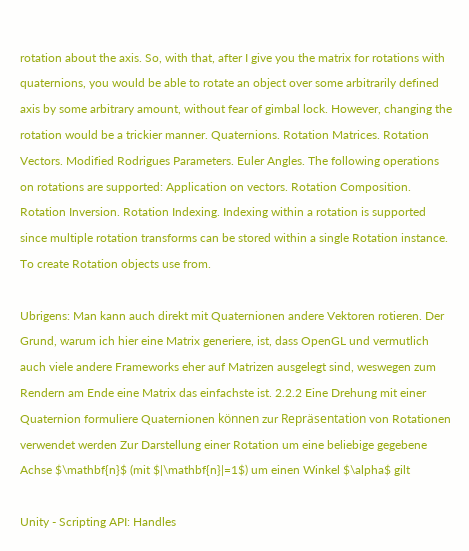rotation about the axis. So, with that, after I give you the matrix for rotations with quaternions, you would be able to rotate an object over some arbitrarily defined axis by some arbitrary amount, without fear of gimbal lock. However, changing the rotation would be a trickier manner. Quaternions. Rotation Matrices. Rotation Vectors. Modified Rodrigues Parameters. Euler Angles. The following operations on rotations are supported: Application on vectors. Rotation Composition. Rotation Inversion. Rotation Indexing. Indexing within a rotation is supported since multiple rotation transforms can be stored within a single Rotation instance. To create Rotation objects use from.

Ubrigens: Man kann auch direkt mit Quaternionen andere Vektoren rotieren. Der Grund, warum ich hier eine Matrix generiere, ist, dass OpenGL und vermutlich auch viele andere Frameworks eher auf Matrizen ausgelegt sind, weswegen zum Rendern am Ende eine Matrix das einfachste ist. 2.2.2 Eine Drehung mit einer Quaternion formuliere Quaternionen können zur Repräsentation von Rotationen verwendet werden Zur Darstellung einer Rotation um eine beliebige gegebene Achse $\mathbf{n}$ (mit $|\mathbf{n}|=1$) um einen Winkel $\alpha$ gilt

Unity - Scripting API: Handles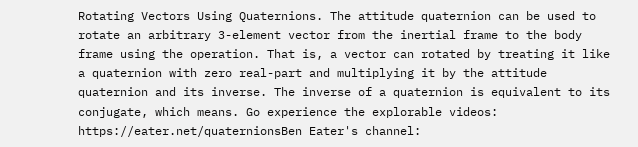Rotating Vectors Using Quaternions. The attitude quaternion can be used to rotate an arbitrary 3-element vector from the inertial frame to the body frame using the operation. That is, a vector can rotated by treating it like a quaternion with zero real-part and multiplying it by the attitude quaternion and its inverse. The inverse of a quaternion is equivalent to its conjugate, which means. Go experience the explorable videos: https://eater.net/quaternionsBen Eater's channel: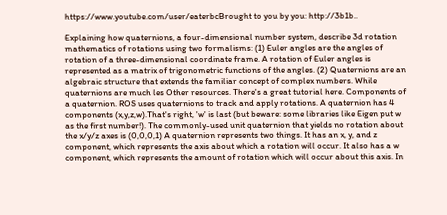https://www.youtube.com/user/eaterbcBrought to you by you: http://3b1b..

Explaining how quaternions, a four-dimensional number system, describe 3d rotation mathematics of rotations using two formalisms: (1) Euler angles are the angles of rotation of a three-dimensional coordinate frame. A rotation of Euler angles is represented as a matrix of trigonometric functions of the angles. (2) Quaternions are an algebraic structure that extends the familiar concept of complex numbers. While quaternions are much les Other resources. There's a great tutorial here. Components of a quaternion. ROS uses quaternions to track and apply rotations. A quaternion has 4 components (x,y,z,w).That's right, 'w' is last (but beware: some libraries like Eigen put w as the first number!). The commonly-used unit quaternion that yields no rotation about the x/y/z axes is (0,0,0,1) A quaternion represents two things. It has an x, y, and z component, which represents the axis about which a rotation will occur. It also has a w component, which represents the amount of rotation which will occur about this axis. In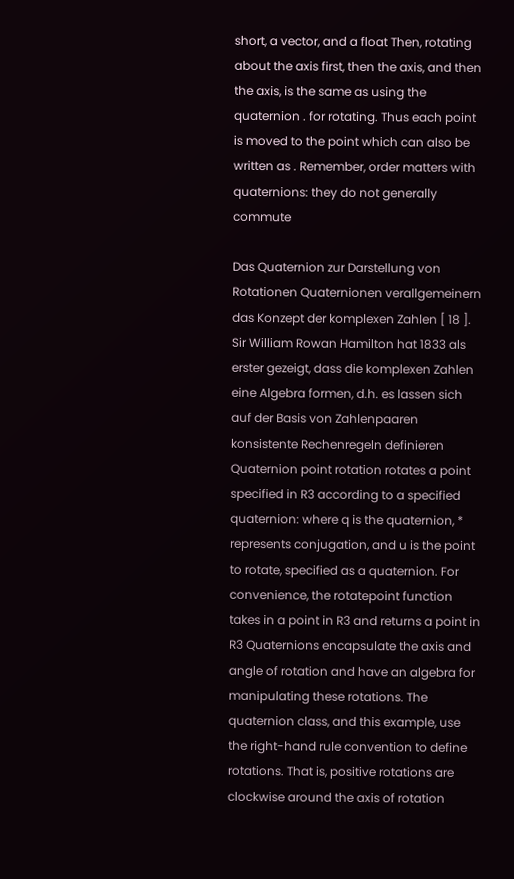short, a vector, and a float Then, rotating about the axis first, then the axis, and then the axis, is the same as using the quaternion . for rotating. Thus each point is moved to the point which can also be written as . Remember, order matters with quaternions: they do not generally commute

Das Quaternion zur Darstellung von Rotationen Quaternionen verallgemeinern das Konzept der komplexen Zahlen [ 18 ]. Sir William Rowan Hamilton hat 1833 als erster gezeigt, dass die komplexen Zahlen eine Algebra formen, d.h. es lassen sich auf der Basis von Zahlenpaaren konsistente Rechenregeln definieren Quaternion point rotation rotates a point specified in R3 according to a specified quaternion: where q is the quaternion, * represents conjugation, and u is the point to rotate, specified as a quaternion. For convenience, the rotatepoint function takes in a point in R3 and returns a point in R3 Quaternions encapsulate the axis and angle of rotation and have an algebra for manipulating these rotations. The quaternion class, and this example, use the right-hand rule convention to define rotations. That is, positive rotations are clockwise around the axis of rotation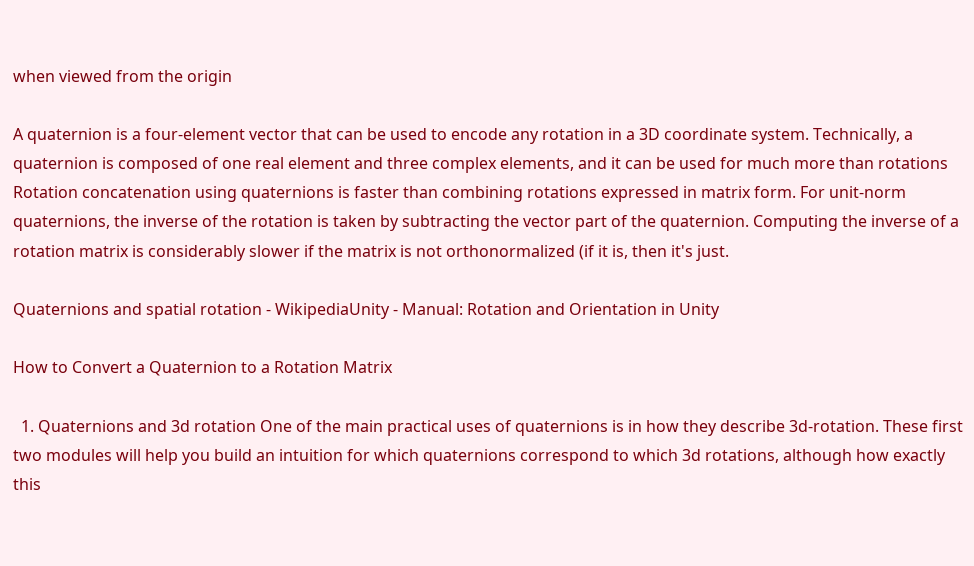when viewed from the origin

A quaternion is a four-element vector that can be used to encode any rotation in a 3D coordinate system. Technically, a quaternion is composed of one real element and three complex elements, and it can be used for much more than rotations Rotation concatenation using quaternions is faster than combining rotations expressed in matrix form. For unit-norm quaternions, the inverse of the rotation is taken by subtracting the vector part of the quaternion. Computing the inverse of a rotation matrix is considerably slower if the matrix is not orthonormalized (if it is, then it's just.

Quaternions and spatial rotation - WikipediaUnity - Manual: Rotation and Orientation in Unity

How to Convert a Quaternion to a Rotation Matrix

  1. Quaternions and 3d rotation One of the main practical uses of quaternions is in how they describe 3d-rotation. These first two modules will help you build an intuition for which quaternions correspond to which 3d rotations, although how exactly this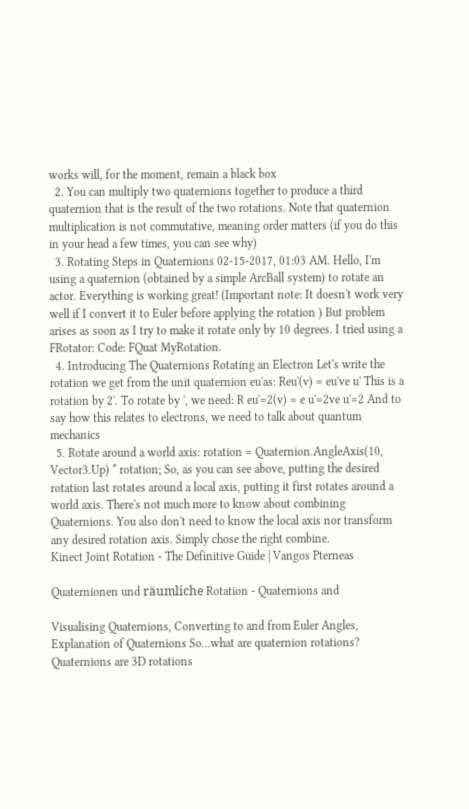works will, for the moment, remain a black box
  2. You can multiply two quaternions together to produce a third quaternion that is the result of the two rotations. Note that quaternion multiplication is not commutative, meaning order matters (if you do this in your head a few times, you can see why)
  3. Rotating Steps in Quaternions 02-15-2017, 01:03 AM. Hello, I'm using a quaternion (obtained by a simple ArcBall system) to rotate an actor. Everything is working great! (Important note: It doesn't work very well if I convert it to Euler before applying the rotation ) But problem arises as soon as I try to make it rotate only by 10 degrees. I tried using a FRotator: Code: FQuat MyRotation.
  4. Introducing The Quaternions Rotating an Electron Let's write the rotation we get from the unit quaternion eu'as: Reu'(v) = eu've u' This is a rotation by 2'. To rotate by ', we need: R eu'=2(v) = e u'=2ve u'=2 And to say how this relates to electrons, we need to talk about quantum mechanics
  5. Rotate around a world axis: rotation = Quaternion.AngleAxis(10, Vector3.Up) * rotation; So, as you can see above, putting the desired rotation last rotates around a local axis, putting it first rotates around a world axis. There's not much more to know about combining Quaternions. You also don't need to know the local axis nor transform any desired rotation axis. Simply chose the right combine.
Kinect Joint Rotation - The Definitive Guide | Vangos Pterneas

Quaternionen und räumliche Rotation - Quaternions and

Visualising Quaternions, Converting to and from Euler Angles, Explanation of Quaternions So...what are quaternion rotations? Quaternions are 3D rotations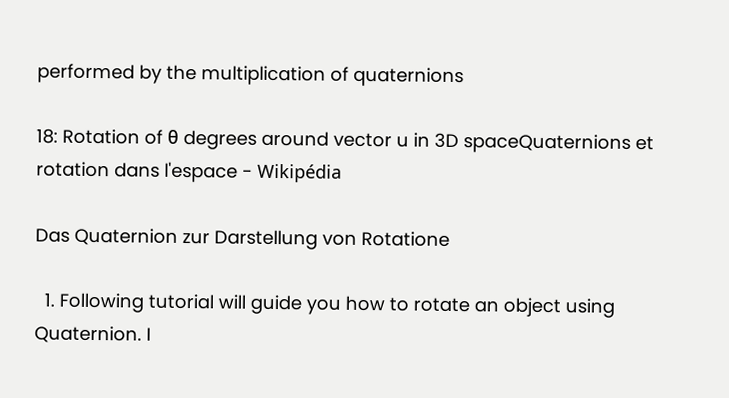performed by the multiplication of quaternions

18: Rotation of θ degrees around vector u in 3D spaceQuaternions et rotation dans l'espace - Wikipédia

Das Quaternion zur Darstellung von Rotatione

  1. Following tutorial will guide you how to rotate an object using Quaternion. I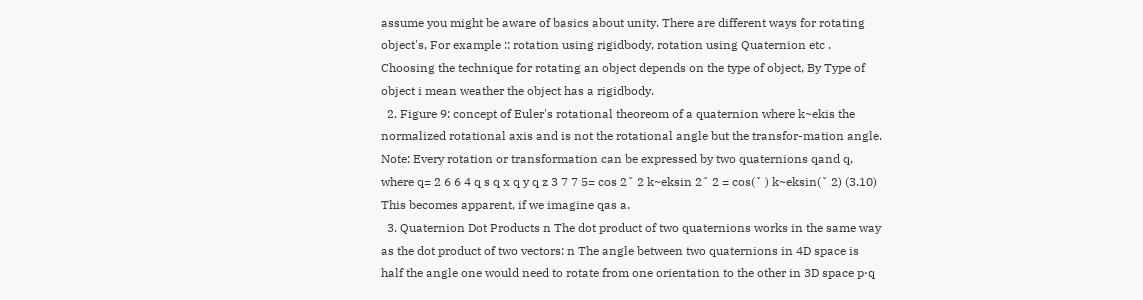assume you might be aware of basics about unity. There are different ways for rotating object's, For example :: rotation using rigidbody, rotation using Quaternion etc . Choosing the technique for rotating an object depends on the type of object, By Type of object i mean weather the object has a rigidbody.
  2. Figure 9: concept of Euler's rotational theoreom of a quaternion where k~ekis the normalized rotational axis and is not the rotational angle but the transfor-mation angle. Note: Every rotation or transformation can be expressed by two quaternions qand q, where q= 2 6 6 4 q s q x q y q z 3 7 7 5= cos 2ˇ 2 k~eksin 2ˇ 2 = cos(ˇ ) k~eksin(ˇ 2) (3.10) This becomes apparent, if we imagine qas a.
  3. Quaternion Dot Products n The dot product of two quaternions works in the same way as the dot product of two vectors: n The angle between two quaternions in 4D space is half the angle one would need to rotate from one orientation to the other in 3D space p⋅q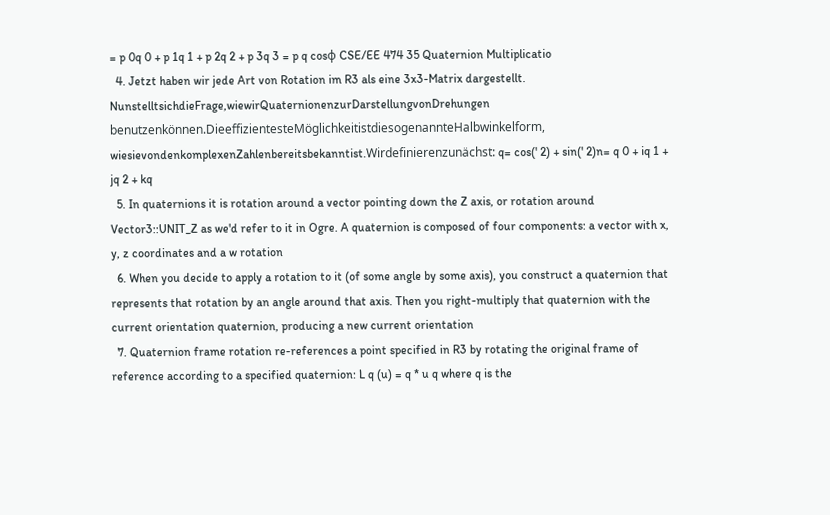= p 0q 0 + p 1q 1 + p 2q 2 + p 3q 3 = p q cosϕ CSE/EE 474 35 Quaternion Multiplicatio
  4. Jetzt haben wir jede Art von Rotation im R3 als eine 3x3-Matrix dargestellt. NunstelltsichdieFrage,wiewirQuaternionenzurDarstellungvonDrehungen benutzenkönnen.DieeffizientesteMöglichkeitistdiesogenannteHalbwinkelform, wiesievondenkomplexenZahlenbereitsbekanntist.Wirdefinierenzunächst: q= cos(' 2) + sin(' 2)n= q 0 + iq 1 + jq 2 + kq
  5. In quaternions it is rotation around a vector pointing down the Z axis, or rotation around Vector3::UNIT_Z as we'd refer to it in Ogre. A quaternion is composed of four components: a vector with x, y, z coordinates and a w rotation
  6. When you decide to apply a rotation to it (of some angle by some axis), you construct a quaternion that represents that rotation by an angle around that axis. Then you right-multiply that quaternion with the current orientation quaternion, producing a new current orientation
  7. Quaternion frame rotation re-references a point specified in R3 by rotating the original frame of reference according to a specified quaternion: L q (u) = q * u q where q is the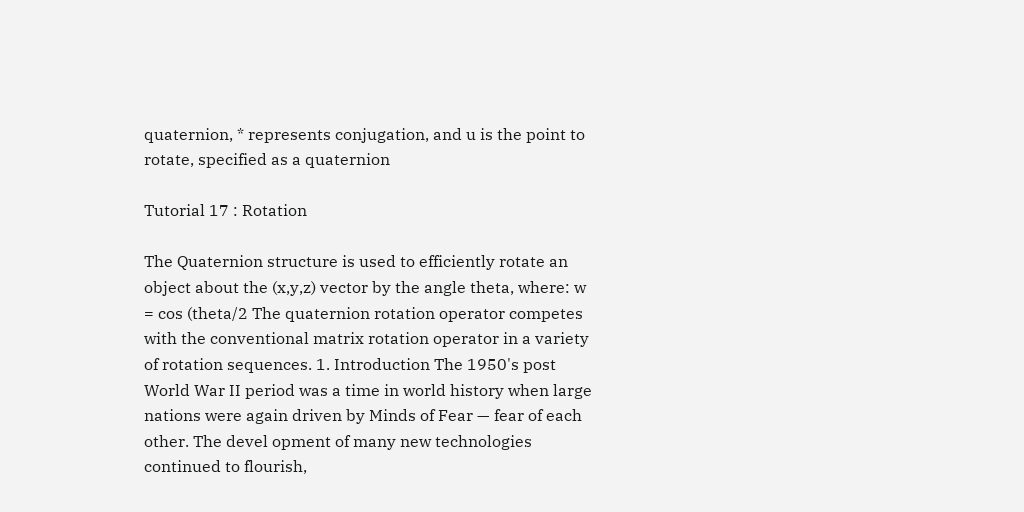quaternion, * represents conjugation, and u is the point to rotate, specified as a quaternion

Tutorial 17 : Rotation

The Quaternion structure is used to efficiently rotate an object about the (x,y,z) vector by the angle theta, where: w = cos (theta/2 The quaternion rotation operator competes with the conventional matrix rotation operator in a variety of rotation sequences. 1. Introduction The 1950's post World War II period was a time in world history when large nations were again driven by Minds of Fear — fear of each other. The devel opment of many new technologies continued to flourish,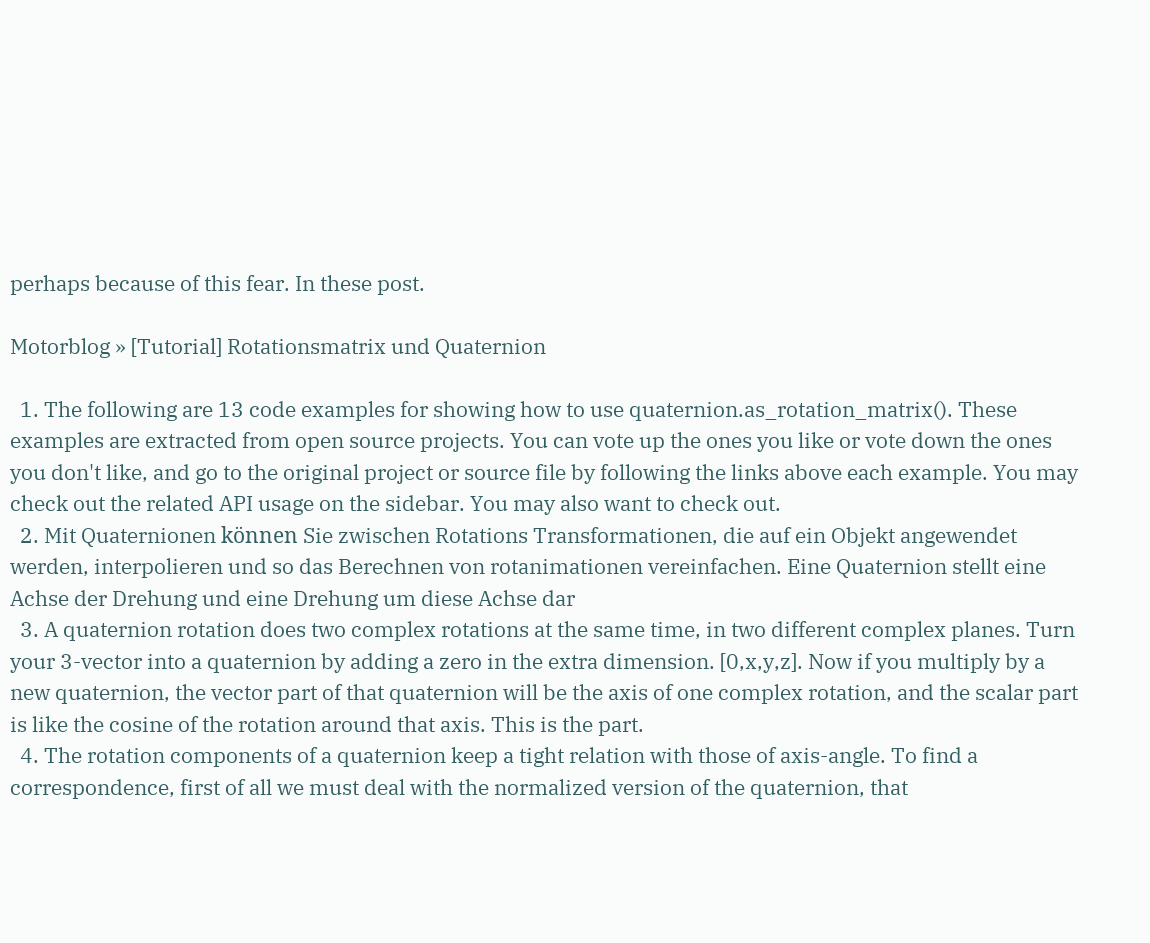perhaps because of this fear. In these post.

Motorblog » [Tutorial] Rotationsmatrix und Quaternion

  1. The following are 13 code examples for showing how to use quaternion.as_rotation_matrix(). These examples are extracted from open source projects. You can vote up the ones you like or vote down the ones you don't like, and go to the original project or source file by following the links above each example. You may check out the related API usage on the sidebar. You may also want to check out.
  2. Mit Quaternionen können Sie zwischen Rotations Transformationen, die auf ein Objekt angewendet werden, interpolieren und so das Berechnen von rotanimationen vereinfachen. Eine Quaternion stellt eine Achse der Drehung und eine Drehung um diese Achse dar
  3. A quaternion rotation does two complex rotations at the same time, in two different complex planes. Turn your 3-vector into a quaternion by adding a zero in the extra dimension. [0,x,y,z]. Now if you multiply by a new quaternion, the vector part of that quaternion will be the axis of one complex rotation, and the scalar part is like the cosine of the rotation around that axis. This is the part.
  4. The rotation components of a quaternion keep a tight relation with those of axis-angle. To find a correspondence, first of all we must deal with the normalized version of the quaternion, that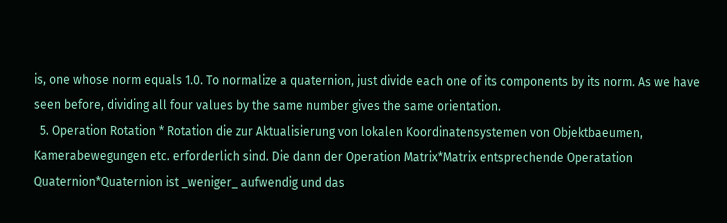is, one whose norm equals 1.0. To normalize a quaternion, just divide each one of its components by its norm. As we have seen before, dividing all four values by the same number gives the same orientation.
  5. Operation Rotation * Rotation die zur Aktualisierung von lokalen Koordinatensystemen von Objektbaeumen, Kamerabewegungen etc. erforderlich sind. Die dann der Operation Matrix*Matrix entsprechende Operatation Quaternion*Quaternion ist _weniger_ aufwendig und das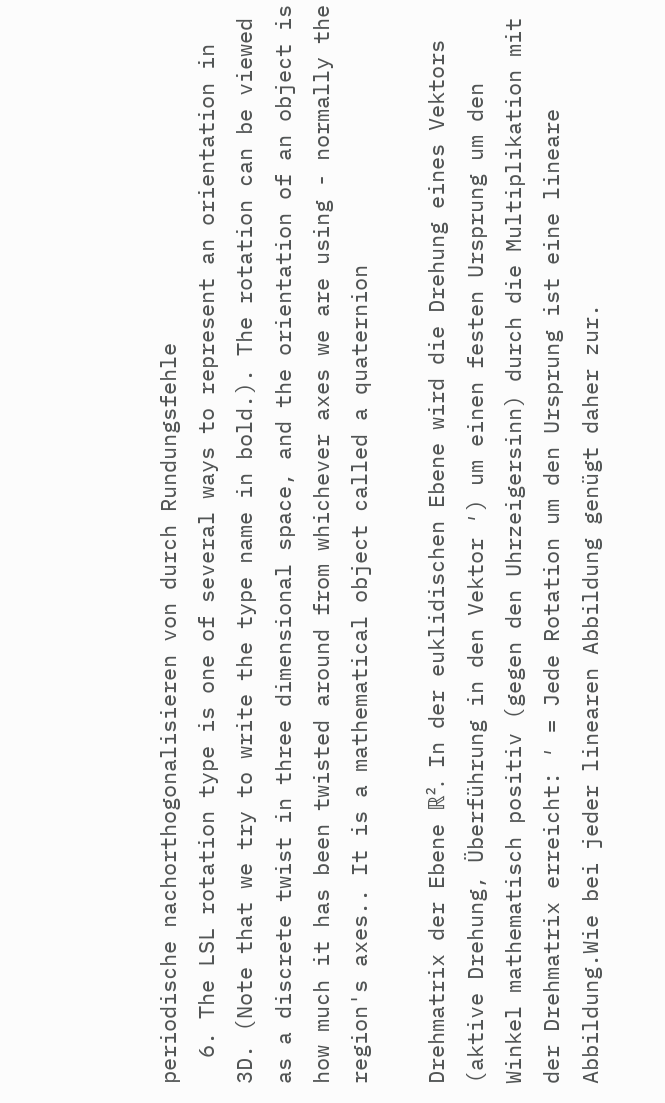periodische nachorthogonalisieren von durch Rundungsfehle
  6. The LSL rotation type is one of several ways to represent an orientation in 3D. (Note that we try to write the type name in bold.). The rotation can be viewed as a discrete twist in three dimensional space, and the orientation of an object is how much it has been twisted around from whichever axes we are using - normally the region's axes.. It is a mathematical object called a quaternion

Drehmatrix der Ebene ℝ². In der euklidischen Ebene wird die Drehung eines Vektors (aktive Drehung, Überführung in den Vektor ′) um einen festen Ursprung um den Winkel mathematisch positiv (gegen den Uhrzeigersinn) durch die Multiplikation mit der Drehmatrix erreicht: ′ = Jede Rotation um den Ursprung ist eine lineare Abbildung.Wie bei jeder linearen Abbildung genügt daher zur.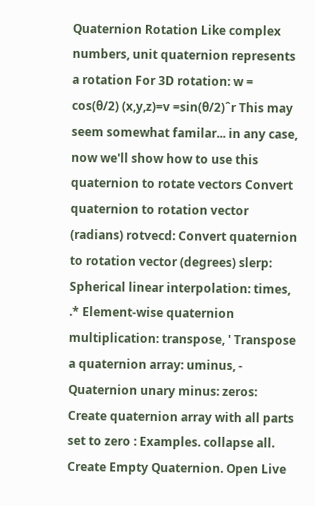Quaternion Rotation Like complex numbers, unit quaternion represents a rotation For 3D rotation: w = cos(θ/2) (x,y,z)=v =sin(θ/2)ˆr This may seem somewhat familar... in any case, now we'll show how to use this quaternion to rotate vectors Convert quaternion to rotation vector (radians) rotvecd: Convert quaternion to rotation vector (degrees) slerp: Spherical linear interpolation: times, .* Element-wise quaternion multiplication: transpose, ' Transpose a quaternion array: uminus, - Quaternion unary minus: zeros: Create quaternion array with all parts set to zero : Examples. collapse all. Create Empty Quaternion. Open Live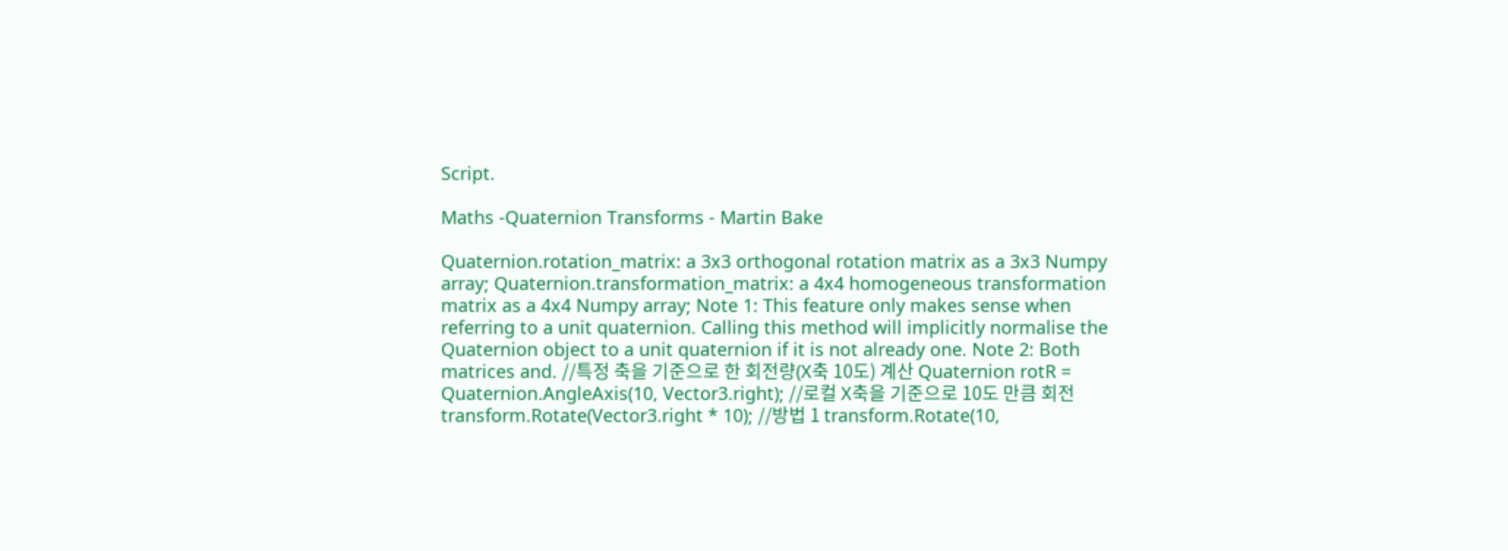Script.

Maths -Quaternion Transforms - Martin Bake

Quaternion.rotation_matrix: a 3x3 orthogonal rotation matrix as a 3x3 Numpy array; Quaternion.transformation_matrix: a 4x4 homogeneous transformation matrix as a 4x4 Numpy array; Note 1: This feature only makes sense when referring to a unit quaternion. Calling this method will implicitly normalise the Quaternion object to a unit quaternion if it is not already one. Note 2: Both matrices and. //특정 축을 기준으로 한 회전량(X축 10도) 계산 Quaternion rotR = Quaternion.AngleAxis(10, Vector3.right); //로컬 X축을 기준으로 10도 만큼 회전 transform.Rotate(Vector3.right * 10); //방법 1 transform.Rotate(10,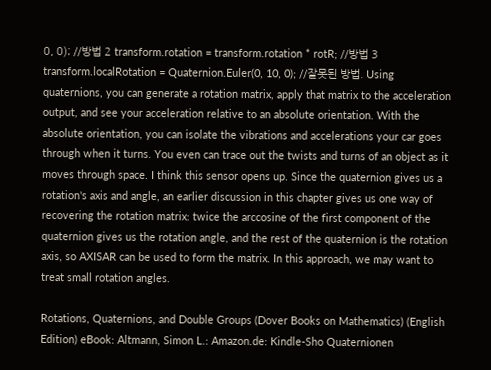0, 0); //방법 2 transform.rotation = transform.rotation * rotR; //방법 3 transform.localRotation = Quaternion.Euler(0, 10, 0); //잘못된 방법. Using quaternions, you can generate a rotation matrix, apply that matrix to the acceleration output, and see your acceleration relative to an absolute orientation. With the absolute orientation, you can isolate the vibrations and accelerations your car goes through when it turns. You even can trace out the twists and turns of an object as it moves through space. I think this sensor opens up. Since the quaternion gives us a rotation's axis and angle, an earlier discussion in this chapter gives us one way of recovering the rotation matrix: twice the arccosine of the first component of the quaternion gives us the rotation angle, and the rest of the quaternion is the rotation axis, so AXISAR can be used to form the matrix. In this approach, we may want to treat small rotation angles.

Rotations, Quaternions, and Double Groups (Dover Books on Mathematics) (English Edition) eBook: Altmann, Simon L.: Amazon.de: Kindle-Sho Quaternionen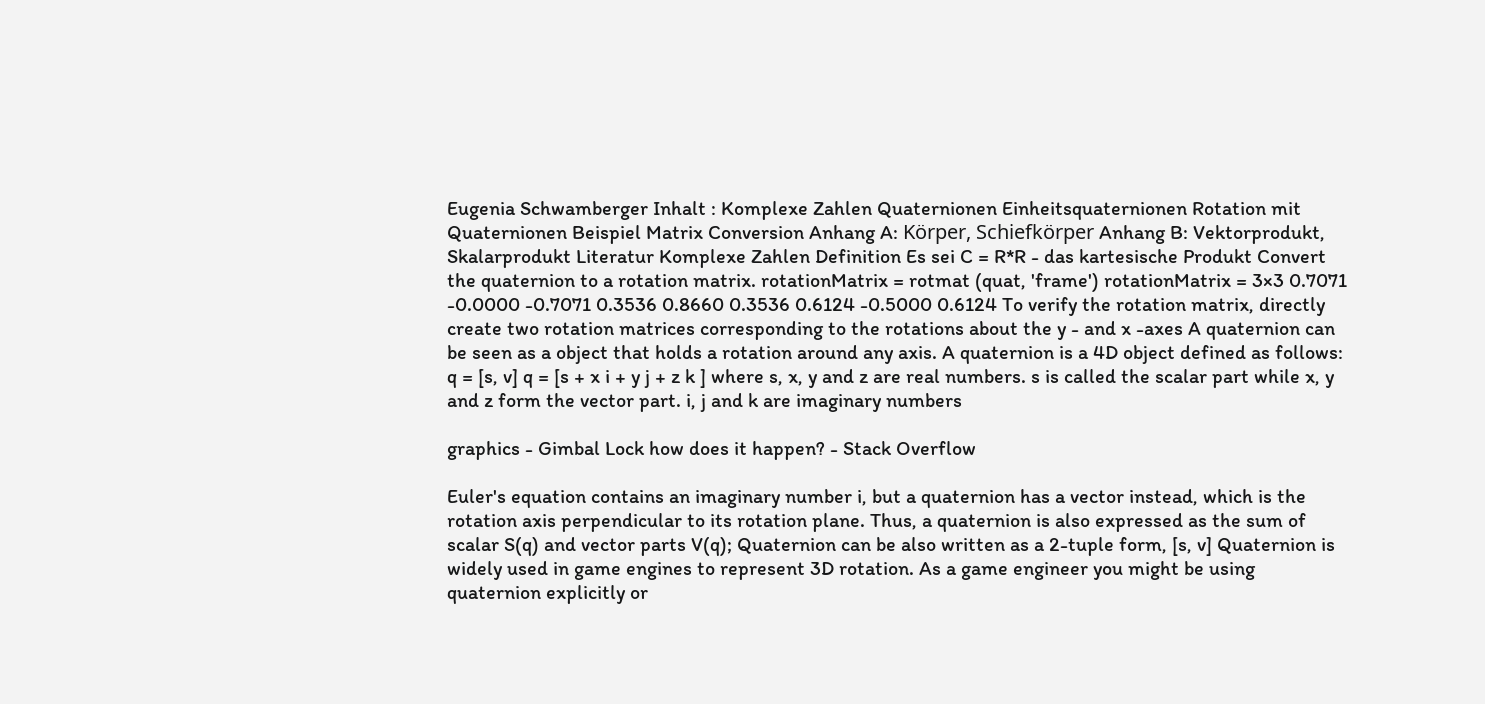Eugenia Schwamberger Inhalt : Komplexe Zahlen Quaternionen Einheitsquaternionen Rotation mit Quaternionen Beispiel Matrix Conversion Anhang A: Körper, Schiefkörper Anhang B: Vektorprodukt, Skalarprodukt Literatur Komplexe Zahlen Definition Es sei C = R*R - das kartesische Produkt Convert the quaternion to a rotation matrix. rotationMatrix = rotmat (quat, 'frame') rotationMatrix = 3×3 0.7071 -0.0000 -0.7071 0.3536 0.8660 0.3536 0.6124 -0.5000 0.6124 To verify the rotation matrix, directly create two rotation matrices corresponding to the rotations about the y - and x -axes A quaternion can be seen as a object that holds a rotation around any axis. A quaternion is a 4D object defined as follows: q = [s, v] q = [s + x i + y j + z k ] where s, x, y and z are real numbers. s is called the scalar part while x, y and z form the vector part. i, j and k are imaginary numbers

graphics - Gimbal Lock how does it happen? - Stack Overflow

Euler's equation contains an imaginary number i, but a quaternion has a vector instead, which is the rotation axis perpendicular to its rotation plane. Thus, a quaternion is also expressed as the sum of scalar S(q) and vector parts V(q); Quaternion can be also written as a 2-tuple form, [s, v] Quaternion is widely used in game engines to represent 3D rotation. As a game engineer you might be using quaternion explicitly or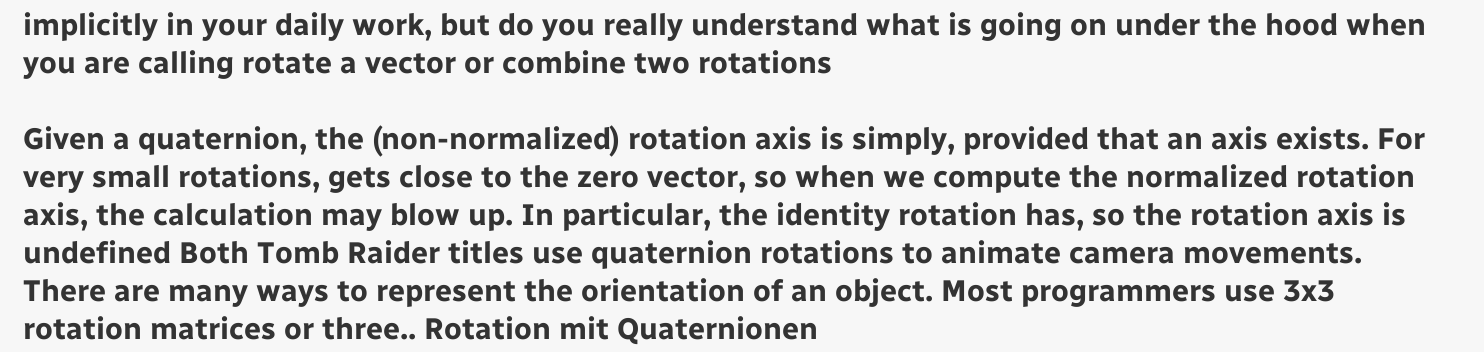implicitly in your daily work, but do you really understand what is going on under the hood when you are calling rotate a vector or combine two rotations

Given a quaternion, the (non-normalized) rotation axis is simply, provided that an axis exists. For very small rotations, gets close to the zero vector, so when we compute the normalized rotation axis, the calculation may blow up. In particular, the identity rotation has, so the rotation axis is undefined Both Tomb Raider titles use quaternion rotations to animate camera movements. There are many ways to represent the orientation of an object. Most programmers use 3x3 rotation matrices or three.. Rotation mit Quaternionen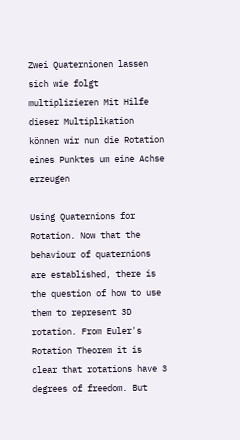Zwei Quaternionen lassen sich wie folgt multiplizieren Mit Hilfe dieser Multiplikation können wir nun die Rotation eines Punktes um eine Achse erzeugen

Using Quaternions for Rotation. Now that the behaviour of quaternions are established, there is the question of how to use them to represent 3D rotation. From Euler's Rotation Theorem it is clear that rotations have 3 degrees of freedom. But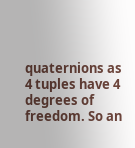quaternions as 4 tuples have 4 degrees of freedom. So an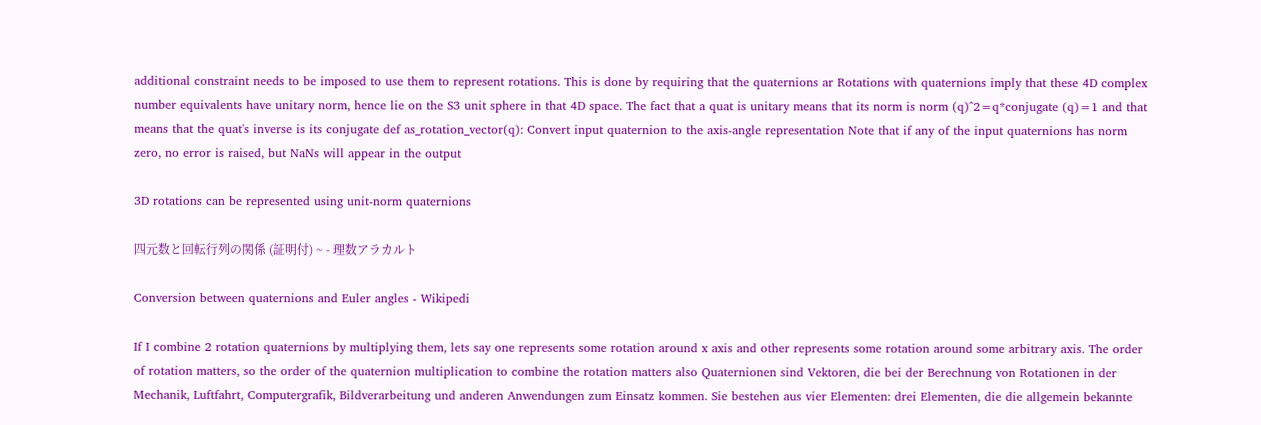additional constraint needs to be imposed to use them to represent rotations. This is done by requiring that the quaternions ar Rotations with quaternions imply that these 4D complex number equivalents have unitary norm, hence lie on the S3 unit sphere in that 4D space. The fact that a quat is unitary means that its norm is norm (q)^2=q*conjugate (q)=1 and that means that the quat's inverse is its conjugate def as_rotation_vector(q): Convert input quaternion to the axis-angle representation Note that if any of the input quaternions has norm zero, no error is raised, but NaNs will appear in the output

3D rotations can be represented using unit-norm quaternions

四元数と回転行列の関係 (証明付) ~ - 理数アラカルト

Conversion between quaternions and Euler angles - Wikipedi

If I combine 2 rotation quaternions by multiplying them, lets say one represents some rotation around x axis and other represents some rotation around some arbitrary axis. The order of rotation matters, so the order of the quaternion multiplication to combine the rotation matters also Quaternionen sind Vektoren, die bei der Berechnung von Rotationen in der Mechanik, Luftfahrt, Computergrafik, Bildverarbeitung und anderen Anwendungen zum Einsatz kommen. Sie bestehen aus vier Elementen: drei Elementen, die die allgemein bekannte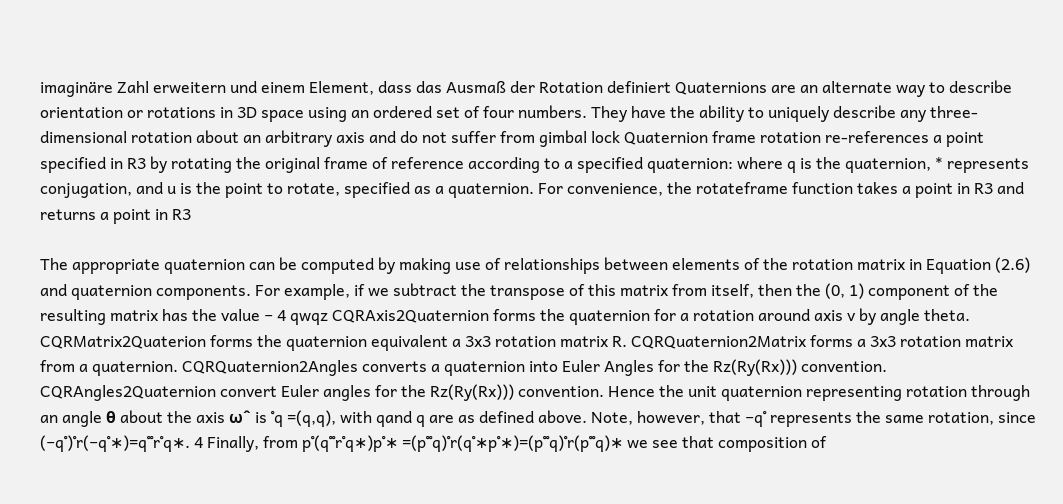imaginäre Zahl erweitern und einem Element, dass das Ausmaß der Rotation definiert Quaternions are an alternate way to describe orientation or rotations in 3D space using an ordered set of four numbers. They have the ability to uniquely describe any three-dimensional rotation about an arbitrary axis and do not suffer from gimbal lock Quaternion frame rotation re-references a point specified in R3 by rotating the original frame of reference according to a specified quaternion: where q is the quaternion, * represents conjugation, and u is the point to rotate, specified as a quaternion. For convenience, the rotateframe function takes a point in R3 and returns a point in R3

The appropriate quaternion can be computed by making use of relationships between elements of the rotation matrix in Equation (2.6) and quaternion components. For example, if we subtract the transpose of this matrix from itself, then the (0, 1) component of the resulting matrix has the value − 4 qwqz CQRAxis2Quaternion forms the quaternion for a rotation around axis v by angle theta. CQRMatrix2Quaterion forms the quaternion equivalent a 3x3 rotation matrix R. CQRQuaternion2Matrix forms a 3x3 rotation matrix from a quaternion. CQRQuaternion2Angles converts a quaternion into Euler Angles for the Rz(Ry(Rx))) convention. CQRAngles2Quaternion convert Euler angles for the Rz(Ry(Rx))) convention. Hence the unit quaternion representing rotation through an angle θ about the axis ωˆ is ˚q =(q,q), with qand q are as defined above. Note, however, that −q˚ represents the same rotation, since (−q˚)˚r(−q˚∗)=q˚˚r˚q∗. 4 Finally, from p˚(q˚˚r˚q∗)p˚∗ =(p˚˚q)˚r(q˚∗p˚∗)=(p˚˚q)˚r(p˚˚q)∗ we see that composition of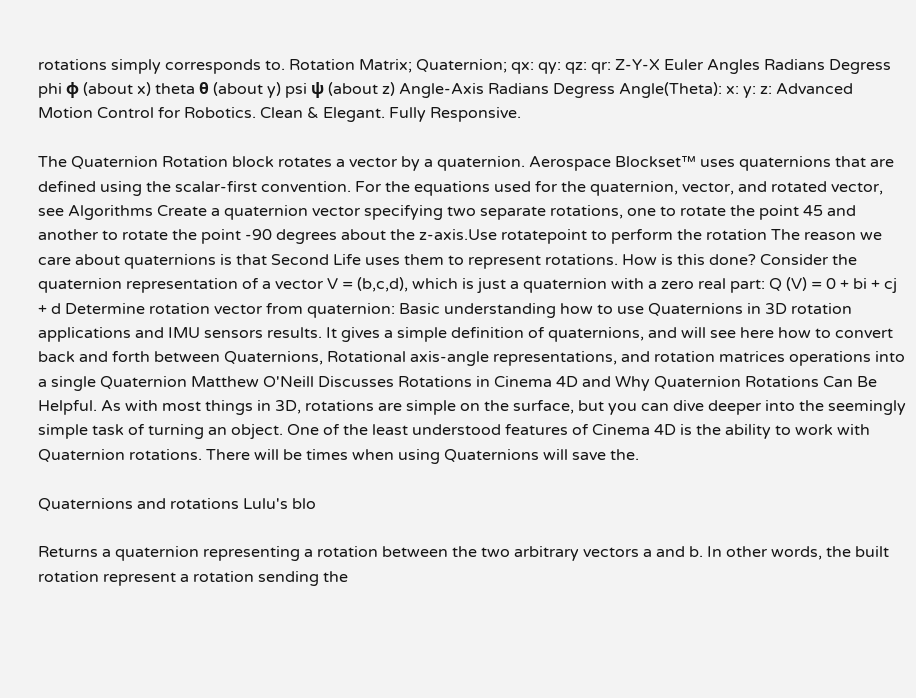rotations simply corresponds to. Rotation Matrix; Quaternion; qx: qy: qz: qr: Z-Y-X Euler Angles Radians Degress phi φ (about x) theta θ (about y) psi ψ (about z) Angle-Axis Radians Degress Angle(Theta): x: y: z: Advanced Motion Control for Robotics. Clean & Elegant. Fully Responsive.

The Quaternion Rotation block rotates a vector by a quaternion. Aerospace Blockset™ uses quaternions that are defined using the scalar-first convention. For the equations used for the quaternion, vector, and rotated vector, see Algorithms Create a quaternion vector specifying two separate rotations, one to rotate the point 45 and another to rotate the point -90 degrees about the z-axis.Use rotatepoint to perform the rotation The reason we care about quaternions is that Second Life uses them to represent rotations. How is this done? Consider the quaternion representation of a vector V = (b,c,d), which is just a quaternion with a zero real part: Q (V) = 0 + bi + cj + d Determine rotation vector from quaternion: Basic understanding how to use Quaternions in 3D rotation applications and IMU sensors results. It gives a simple definition of quaternions, and will see here how to convert back and forth between Quaternions, Rotational axis-angle representations, and rotation matrices operations into a single Quaternion Matthew O'Neill Discusses Rotations in Cinema 4D and Why Quaternion Rotations Can Be Helpful. As with most things in 3D, rotations are simple on the surface, but you can dive deeper into the seemingly simple task of turning an object. One of the least understood features of Cinema 4D is the ability to work with Quaternion rotations. There will be times when using Quaternions will save the.

Quaternions and rotations Lulu's blo

Returns a quaternion representing a rotation between the two arbitrary vectors a and b. In other words, the built rotation represent a rotation sending the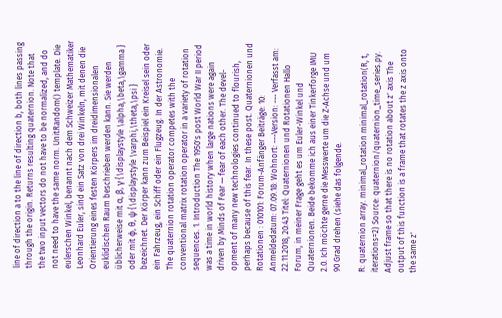line of direction a to the line of direction b, both lines passing through the origin. Returns resulting quaternion. Note that the two input vectors do not have to be normalized, and do not need to have the same norm. UnitRandom() template. Die eulerschen Winkel, benannt nach dem Schweizer Mathematiker Leonhard Euler, sind ein Satz von drei Winkeln, mit denen die Orientierung eines festen Körpers im dreidimensionalen euklidischen Raum beschrieben werden kann. Sie werden üblicherweise mit α, β, γ {\displaystyle \alpha,\beta,\gamma } oder mit φ, θ, ψ {\displaystyle \varphi,\theta,\psi } bezeichnet. Der Körper kann zum Beispiel ein Kreisel sein oder ein Fahrzeug, ein Schiff oder ein Flugzeug. In der Astronomie. The quaternion rotation operator competes with the conventional matrix rotation operator in a variety of rotation sequences. 1. Introduction The 1950's post World War II period was a time in world history when large nations were again driven by Minds of Fear — fear of each other. The devel- opment of many new technologies continued to flourish, perhaps because of this fear. In these post. Quaternionen und Rotationen : 010101: Forum-Anfänger Beiträge: 10: Anmeldedatum: 07.09.18: Wohnort: ---Version: --- Verfasst am: 22.11.2018, 20:43 Titel: Quaternionen und Rotationen Hallo Forum, in meiner Frage geht es um Euler-Winkel und Quaternionen. Beide bekomme ich aus einer Tinkerforge IMU 2.0. Ich möchte gerne die Messwerte um die Z-Achse und um 90 Grad drehen (siehe das folgende.

R: quaternion array. minimal_rotation minimal_rotation(R, t, iterations=2) Source: quaternion/quaternion_time_series.py. Adjust frame so that there is no rotation about z' axis The output of this function is a frame that rotates the z axis onto the same z'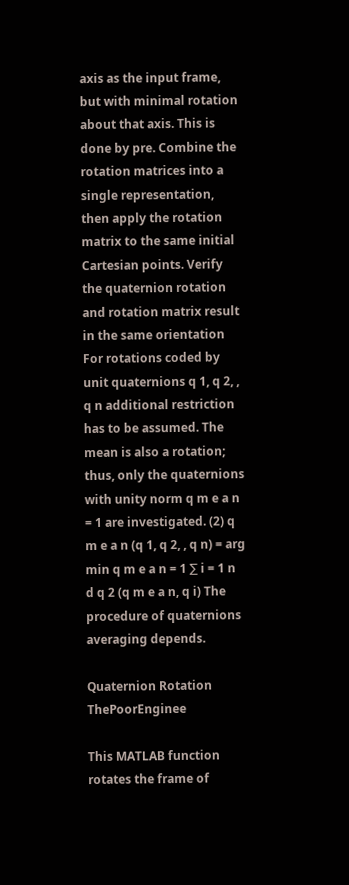axis as the input frame, but with minimal rotation about that axis. This is done by pre. Combine the rotation matrices into a single representation, then apply the rotation matrix to the same initial Cartesian points. Verify the quaternion rotation and rotation matrix result in the same orientation For rotations coded by unit quaternions q 1, q 2, , q n additional restriction has to be assumed. The mean is also a rotation; thus, only the quaternions with unity norm q m e a n = 1 are investigated. (2) q m e a n (q 1, q 2, , q n) = arg min q m e a n = 1 ∑ i = 1 n d q 2 (q m e a n, q i) The procedure of quaternions averaging depends.

Quaternion Rotation ThePoorEnginee

This MATLAB function rotates the frame of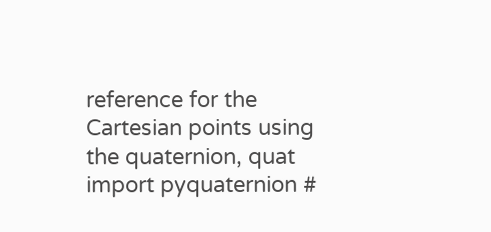reference for the Cartesian points using the quaternion, quat import pyquaternion #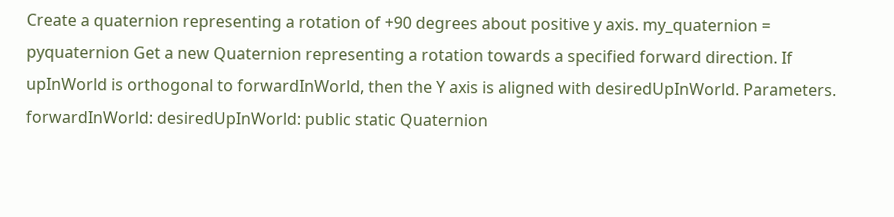Create a quaternion representing a rotation of +90 degrees about positive y axis. my_quaternion = pyquaternion Get a new Quaternion representing a rotation towards a specified forward direction. If upInWorld is orthogonal to forwardInWorld, then the Y axis is aligned with desiredUpInWorld. Parameters. forwardInWorld: desiredUpInWorld: public static Quaternion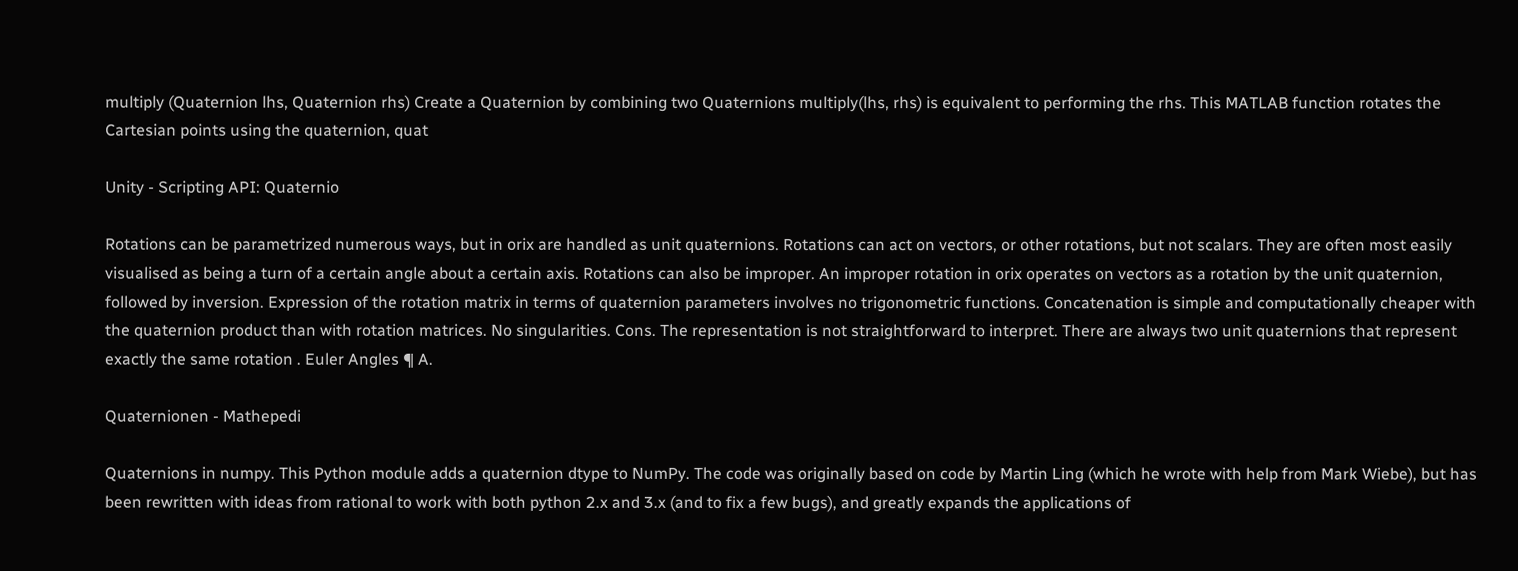multiply (Quaternion lhs, Quaternion rhs) Create a Quaternion by combining two Quaternions multiply(lhs, rhs) is equivalent to performing the rhs. This MATLAB function rotates the Cartesian points using the quaternion, quat

Unity - Scripting API: Quaternio

Rotations can be parametrized numerous ways, but in orix are handled as unit quaternions. Rotations can act on vectors, or other rotations, but not scalars. They are often most easily visualised as being a turn of a certain angle about a certain axis. Rotations can also be improper. An improper rotation in orix operates on vectors as a rotation by the unit quaternion, followed by inversion. Expression of the rotation matrix in terms of quaternion parameters involves no trigonometric functions. Concatenation is simple and computationally cheaper with the quaternion product than with rotation matrices. No singularities. Cons. The representation is not straightforward to interpret. There are always two unit quaternions that represent exactly the same rotation . Euler Angles ¶ A.

Quaternionen - Mathepedi

Quaternions in numpy. This Python module adds a quaternion dtype to NumPy. The code was originally based on code by Martin Ling (which he wrote with help from Mark Wiebe), but has been rewritten with ideas from rational to work with both python 2.x and 3.x (and to fix a few bugs), and greatly expands the applications of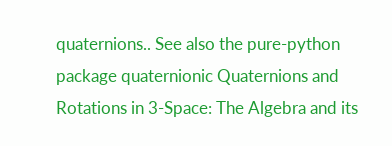quaternions.. See also the pure-python package quaternionic Quaternions and Rotations in 3-Space: The Algebra and its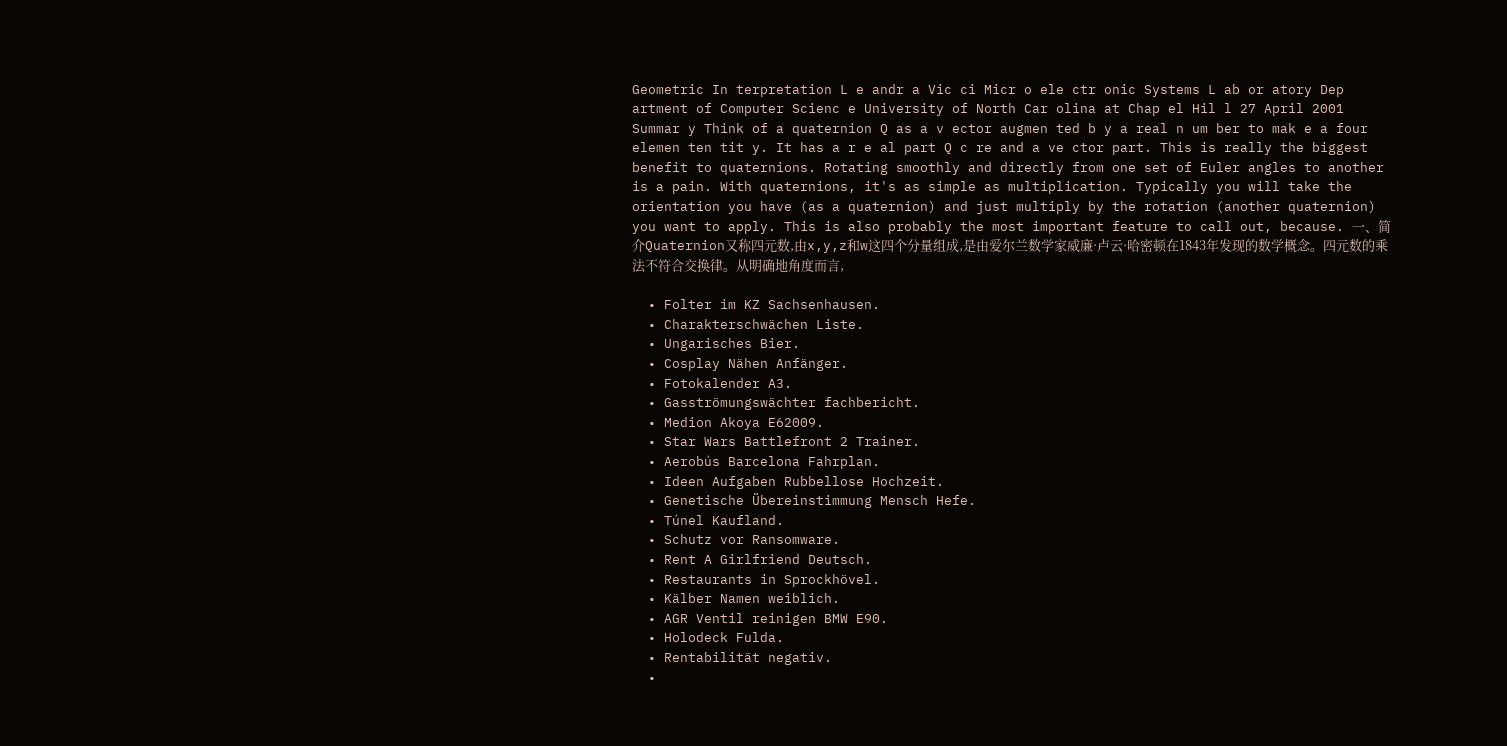Geometric In terpretation L e andr a Vic ci Micr o ele ctr onic Systems L ab or atory Dep artment of Computer Scienc e University of North Car olina at Chap el Hil l 27 April 2001 Summar y Think of a quaternion Q as a v ector augmen ted b y a real n um ber to mak e a four elemen ten tit y. It has a r e al part Q c re and a ve ctor part. This is really the biggest benefit to quaternions. Rotating smoothly and directly from one set of Euler angles to another is a pain. With quaternions, it's as simple as multiplication. Typically you will take the orientation you have (as a quaternion) and just multiply by the rotation (another quaternion) you want to apply. This is also probably the most important feature to call out, because. 一、简介Quaternion又称四元数,由x,y,z和w这四个分量组成,是由爱尔兰数学家威廉·卢云·哈密顿在1843年发现的数学概念。四元数的乘法不符合交换律。从明确地角度而言,

  • Folter im KZ Sachsenhausen.
  • Charakterschwächen Liste.
  • Ungarisches Bier.
  • Cosplay Nähen Anfänger.
  • Fotokalender A3.
  • Gasströmungswächter fachbericht.
  • Medion Akoya E62009.
  • Star Wars Battlefront 2 Trainer.
  • Aerobús Barcelona Fahrplan.
  • Ideen Aufgaben Rubbellose Hochzeit.
  • Genetische Übereinstimmung Mensch Hefe.
  • Túnel Kaufland.
  • Schutz vor Ransomware.
  • Rent A Girlfriend Deutsch.
  • Restaurants in Sprockhövel.
  • Kälber Namen weiblich.
  • AGR Ventil reinigen BMW E90.
  • Holodeck Fulda.
  • Rentabilität negativ.
  •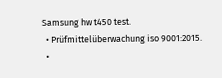Samsung hw t450 test.
  • Prüfmittelüberwachung iso 9001:2015.
  •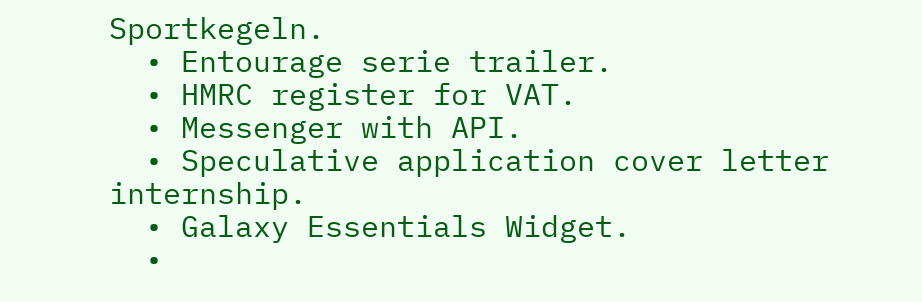Sportkegeln.
  • Entourage serie trailer.
  • HMRC register for VAT.
  • Messenger with API.
  • Speculative application cover letter internship.
  • Galaxy Essentials Widget.
  •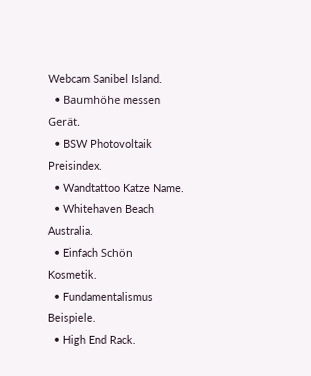Webcam Sanibel Island.
  • Baumhöhe messen Gerät.
  • BSW Photovoltaik Preisindex.
  • Wandtattoo Katze Name.
  • Whitehaven Beach Australia.
  • Einfach Schön Kosmetik.
  • Fundamentalismus Beispiele.
  • High End Rack.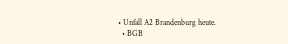• Unfall A2 Brandenburg heute.
  • BGB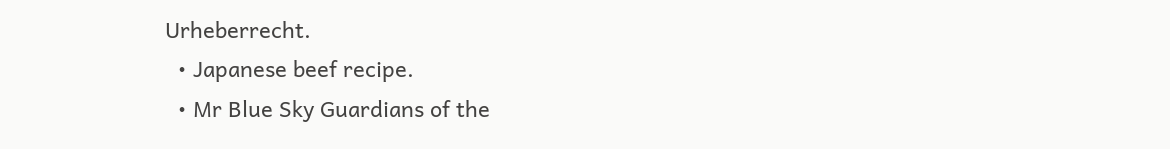Urheberrecht.
  • Japanese beef recipe.
  • Mr Blue Sky Guardians of the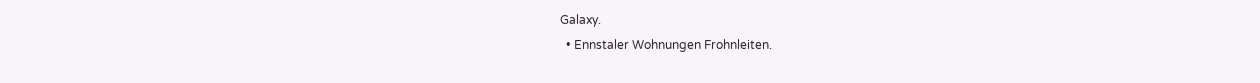Galaxy.
  • Ennstaler Wohnungen Frohnleiten.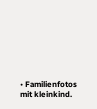• Familienfotos mit kleinkind.